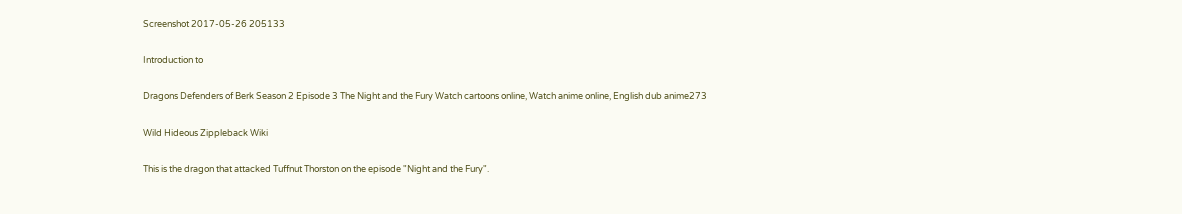Screenshot 2017-05-26 205133

Introduction to

Dragons Defenders of Berk Season 2 Episode 3 The Night and the Fury Watch cartoons online, Watch anime online, English dub anime273

Wild Hideous Zippleback Wiki

This is the dragon that attacked Tuffnut Thorston on the episode "Night and the Fury".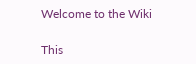Welcome to the Wiki

This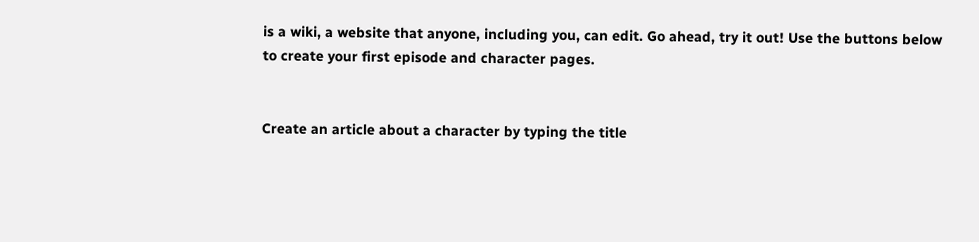is a wiki, a website that anyone, including you, can edit. Go ahead, try it out! Use the buttons below to create your first episode and character pages.


Create an article about a character by typing the title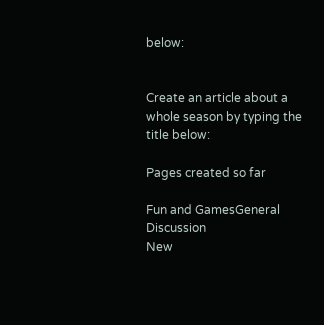below:


Create an article about a whole season by typing the title below:

Pages created so far

Fun and GamesGeneral Discussion
New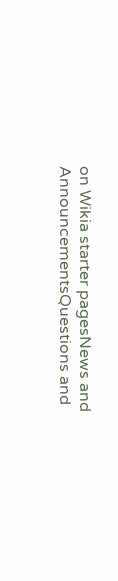on Wikia starter pagesNews and AnnouncementsQuestions and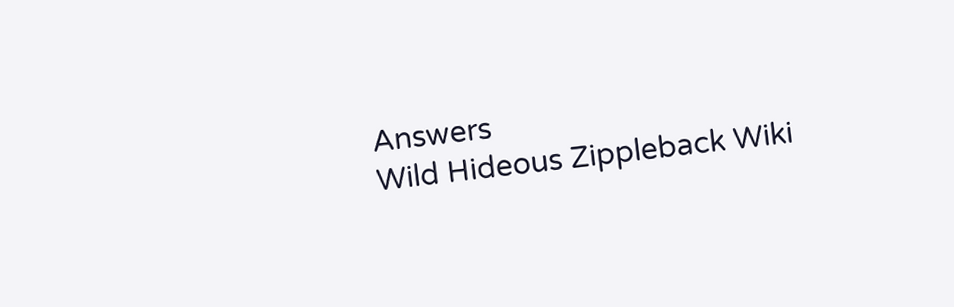Answers
Wild Hideous Zippleback Wiki